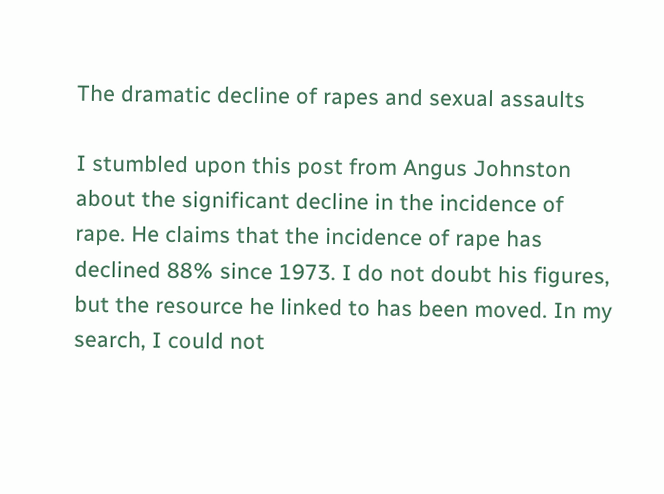The dramatic decline of rapes and sexual assaults

I stumbled upon this post from Angus Johnston about the significant decline in the incidence of rape. He claims that the incidence of rape has declined 88% since 1973. I do not doubt his figures, but the resource he linked to has been moved. In my search, I could not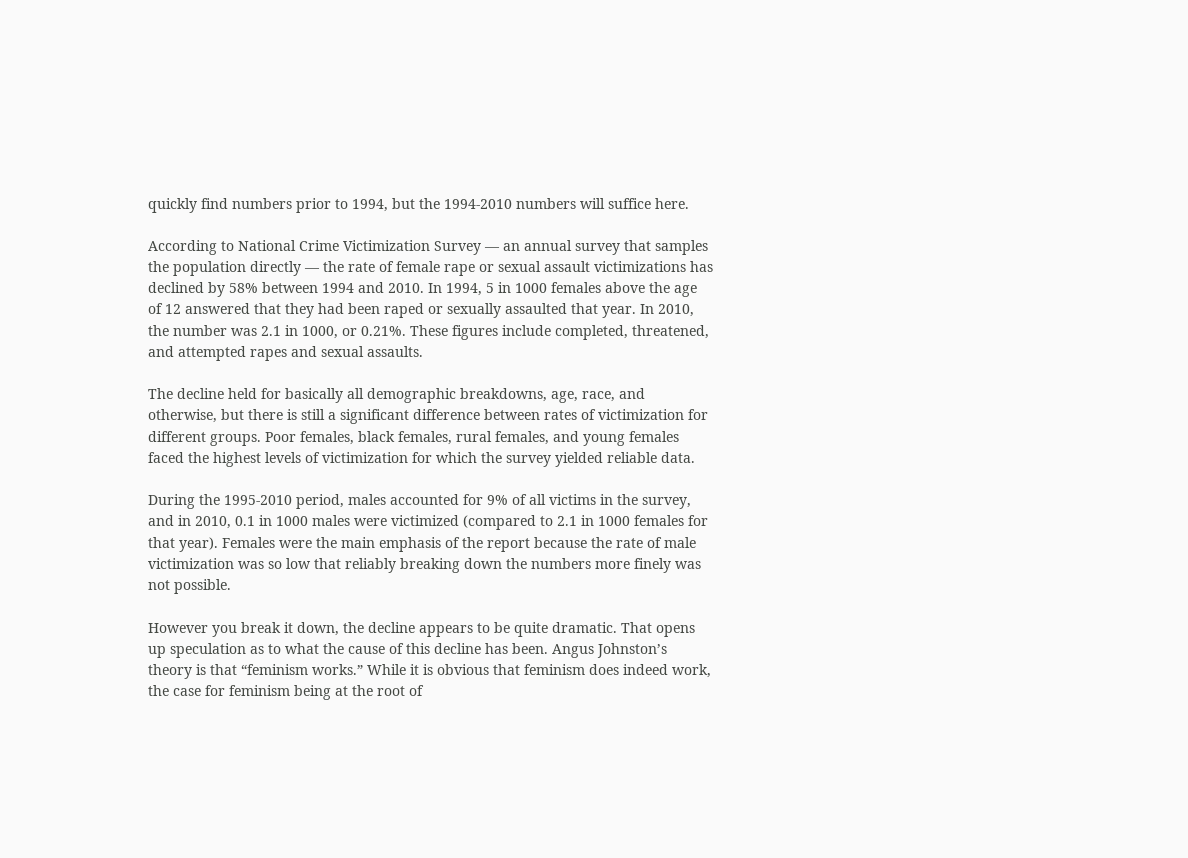quickly find numbers prior to 1994, but the 1994-2010 numbers will suffice here.

According to National Crime Victimization Survey — an annual survey that samples the population directly — the rate of female rape or sexual assault victimizations has declined by 58% between 1994 and 2010. In 1994, 5 in 1000 females above the age of 12 answered that they had been raped or sexually assaulted that year. In 2010, the number was 2.1 in 1000, or 0.21%. These figures include completed, threatened, and attempted rapes and sexual assaults.

The decline held for basically all demographic breakdowns, age, race, and otherwise, but there is still a significant difference between rates of victimization for different groups. Poor females, black females, rural females, and young females faced the highest levels of victimization for which the survey yielded reliable data.

During the 1995-2010 period, males accounted for 9% of all victims in the survey, and in 2010, 0.1 in 1000 males were victimized (compared to 2.1 in 1000 females for that year). Females were the main emphasis of the report because the rate of male victimization was so low that reliably breaking down the numbers more finely was not possible.

However you break it down, the decline appears to be quite dramatic. That opens up speculation as to what the cause of this decline has been. Angus Johnston’s theory is that “feminism works.” While it is obvious that feminism does indeed work, the case for feminism being at the root of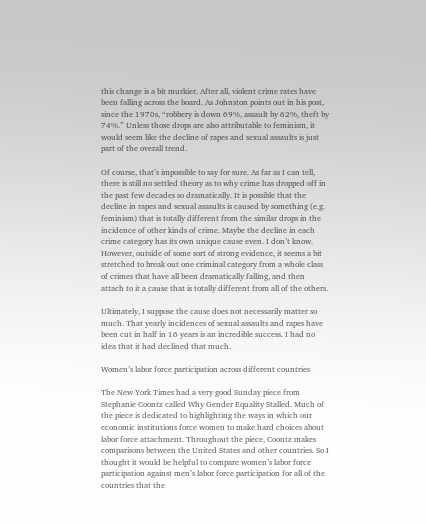this change is a bit murkier. After all, violent crime rates have been falling across the board. As Johnston points out in his post, since the 1970s, “robbery is down 69%, assault by 62%, theft by 74%.” Unless those drops are also attributable to feminism, it would seem like the decline of rapes and sexual assaults is just part of the overall trend.

Of course, that’s impossible to say for sure. As far as I can tell, there is still no settled theory as to why crime has dropped off in the past few decades so dramatically. It is possible that the decline in rapes and sexual assaults is caused by something (e.g. feminism) that is totally different from the similar drops in the incidence of other kinds of crime. Maybe the decline in each crime category has its own unique cause even. I don’t know. However, outside of some sort of strong evidence, it seems a bit stretched to break out one criminal category from a whole class of crimes that have all been dramatically falling, and then attach to it a cause that is totally different from all of the others.

Ultimately, I suppose the cause does not necessarily matter so much. That yearly incidences of sexual assaults and rapes have been cut in half in 16 years is an incredible success. I had no idea that it had declined that much.

Women’s labor force participation across different countries

The New York Times had a very good Sunday piece from Stephanie Coontz called Why Gender Equality Stalled. Much of the piece is dedicated to highlighting the ways in which our economic institutions force women to make hard choices about labor force attachment. Throughout the piece, Coontz makes comparisons between the United States and other countries. So I thought it would be helpful to compare women’s labor force participation against men’s labor force participation for all of the countries that the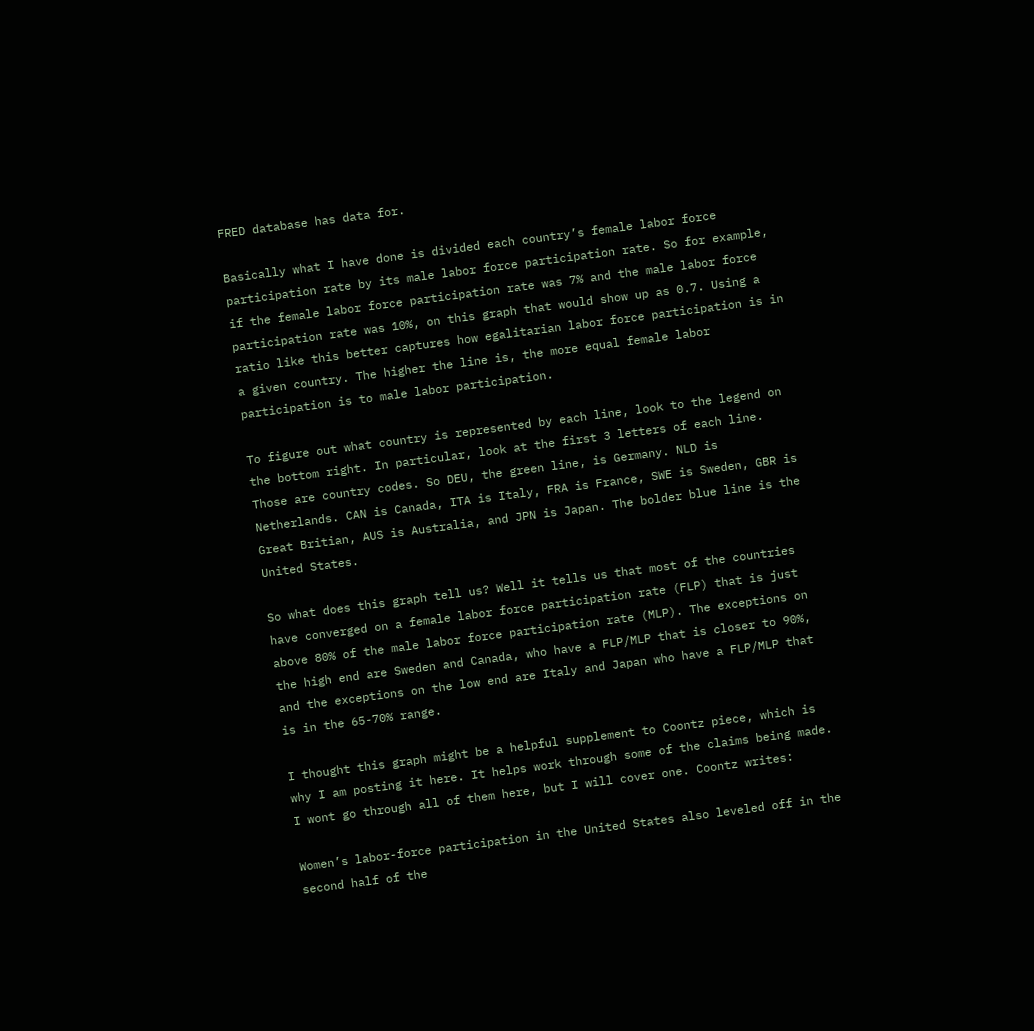FRED database has data for.

Basically what I have done is divided each country’s female labor force participation rate by its male labor force participation rate. So for example, if the female labor force participation rate was 7% and the male labor force participation rate was 10%, on this graph that would show up as 0.7. Using a ratio like this better captures how egalitarian labor force participation is in a given country. The higher the line is, the more equal female labor participation is to male labor participation.

To figure out what country is represented by each line, look to the legend on the bottom right. In particular, look at the first 3 letters of each line. Those are country codes. So DEU, the green line, is Germany. NLD is Netherlands. CAN is Canada, ITA is Italy, FRA is France, SWE is Sweden, GBR is Great Britian, AUS is Australia, and JPN is Japan. The bolder blue line is the United States.

So what does this graph tell us? Well it tells us that most of the countries have converged on a female labor force participation rate (FLP) that is just above 80% of the male labor force participation rate (MLP). The exceptions on the high end are Sweden and Canada, who have a FLP/MLP that is closer to 90%, and the exceptions on the low end are Italy and Japan who have a FLP/MLP that is in the 65-70% range.

I thought this graph might be a helpful supplement to Coontz piece, which is why I am posting it here. It helps work through some of the claims being made. I wont go through all of them here, but I will cover one. Coontz writes:

Women’s labor-force participation in the United States also leveled off in the second half of the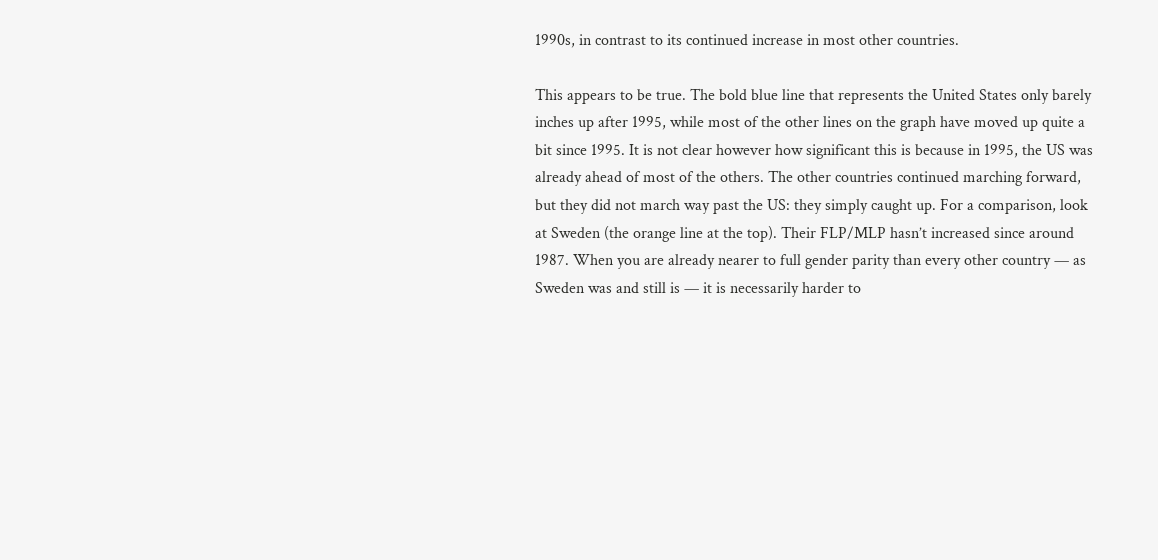1990s, in contrast to its continued increase in most other countries.

This appears to be true. The bold blue line that represents the United States only barely inches up after 1995, while most of the other lines on the graph have moved up quite a bit since 1995. It is not clear however how significant this is because in 1995, the US was already ahead of most of the others. The other countries continued marching forward, but they did not march way past the US: they simply caught up. For a comparison, look at Sweden (the orange line at the top). Their FLP/MLP hasn’t increased since around 1987. When you are already nearer to full gender parity than every other country — as Sweden was and still is — it is necessarily harder to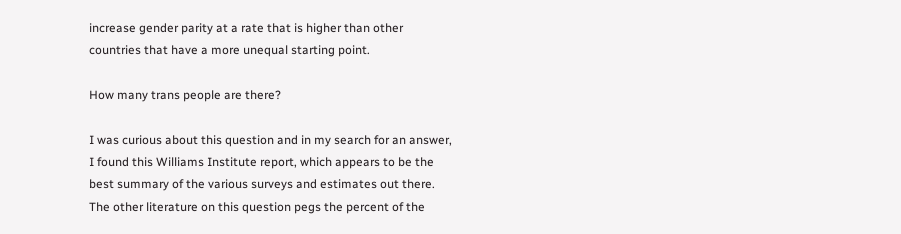increase gender parity at a rate that is higher than other countries that have a more unequal starting point.

How many trans people are there?

I was curious about this question and in my search for an answer, I found this Williams Institute report, which appears to be the best summary of the various surveys and estimates out there. The other literature on this question pegs the percent of the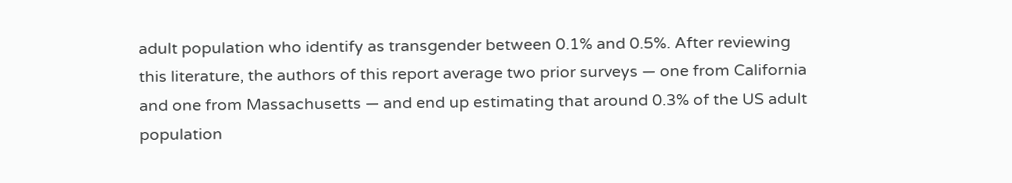adult population who identify as transgender between 0.1% and 0.5%. After reviewing this literature, the authors of this report average two prior surveys — one from California and one from Massachusetts — and end up estimating that around 0.3% of the US adult population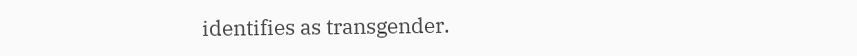identifies as transgender.